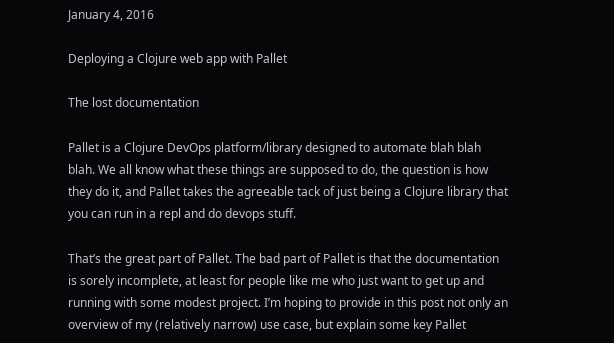January 4, 2016

Deploying a Clojure web app with Pallet

The lost documentation

Pallet is a Clojure DevOps platform/library designed to automate blah blah blah. We all know what these things are supposed to do, the question is how they do it, and Pallet takes the agreeable tack of just being a Clojure library that you can run in a repl and do devops stuff.

That’s the great part of Pallet. The bad part of Pallet is that the documentation is sorely incomplete, at least for people like me who just want to get up and running with some modest project. I’m hoping to provide in this post not only an overview of my (relatively narrow) use case, but explain some key Pallet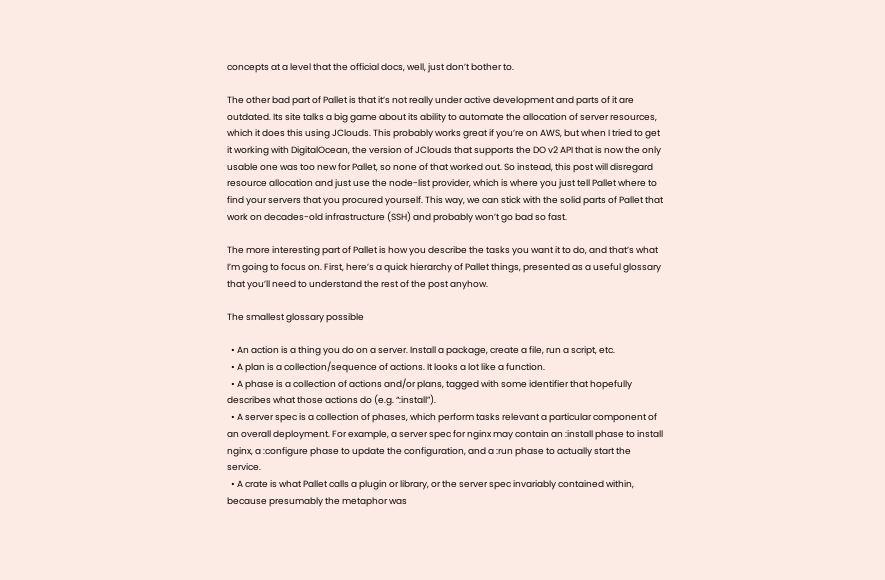concepts at a level that the official docs, well, just don’t bother to.

The other bad part of Pallet is that it’s not really under active development and parts of it are outdated. Its site talks a big game about its ability to automate the allocation of server resources, which it does this using JClouds. This probably works great if you’re on AWS, but when I tried to get it working with DigitalOcean, the version of JClouds that supports the DO v2 API that is now the only usable one was too new for Pallet, so none of that worked out. So instead, this post will disregard resource allocation and just use the node-list provider, which is where you just tell Pallet where to find your servers that you procured yourself. This way, we can stick with the solid parts of Pallet that work on decades-old infrastructure (SSH) and probably won’t go bad so fast.

The more interesting part of Pallet is how you describe the tasks you want it to do, and that’s what I’m going to focus on. First, here’s a quick hierarchy of Pallet things, presented as a useful glossary that you’ll need to understand the rest of the post anyhow.

The smallest glossary possible

  • An action is a thing you do on a server. Install a package, create a file, run a script, etc.
  • A plan is a collection/sequence of actions. It looks a lot like a function.
  • A phase is a collection of actions and/or plans, tagged with some identifier that hopefully describes what those actions do (e.g. “:install”).
  • A server spec is a collection of phases, which perform tasks relevant a particular component of an overall deployment. For example, a server spec for nginx may contain an :install phase to install nginx, a :configure phase to update the configuration, and a :run phase to actually start the service.
  • A crate is what Pallet calls a plugin or library, or the server spec invariably contained within, because presumably the metaphor was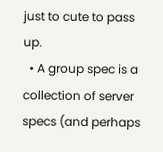just to cute to pass up.
  • A group spec is a collection of server specs (and perhaps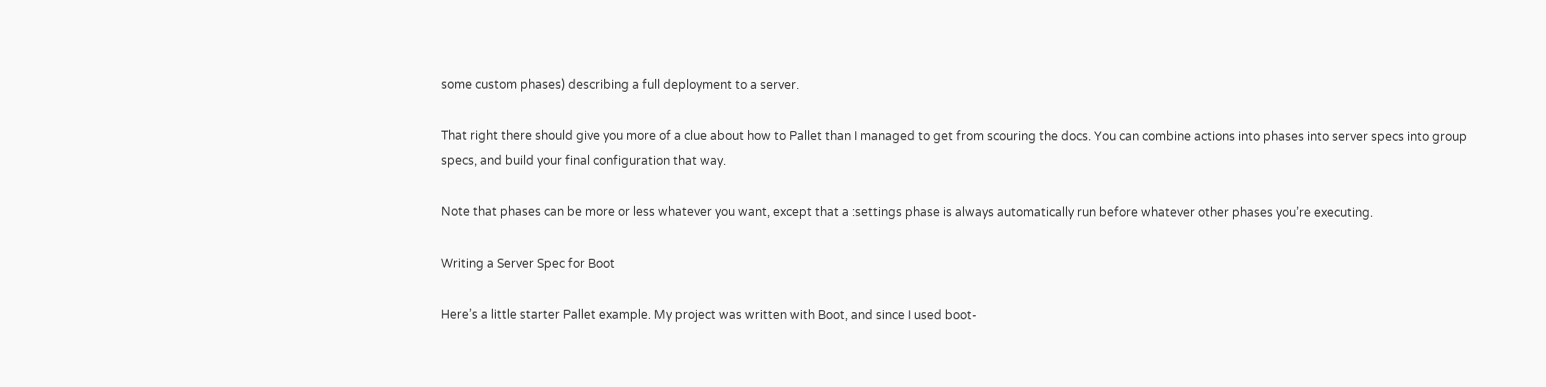some custom phases) describing a full deployment to a server.

That right there should give you more of a clue about how to Pallet than I managed to get from scouring the docs. You can combine actions into phases into server specs into group specs, and build your final configuration that way.

Note that phases can be more or less whatever you want, except that a :settings phase is always automatically run before whatever other phases you’re executing.

Writing a Server Spec for Boot

Here’s a little starter Pallet example. My project was written with Boot, and since I used boot-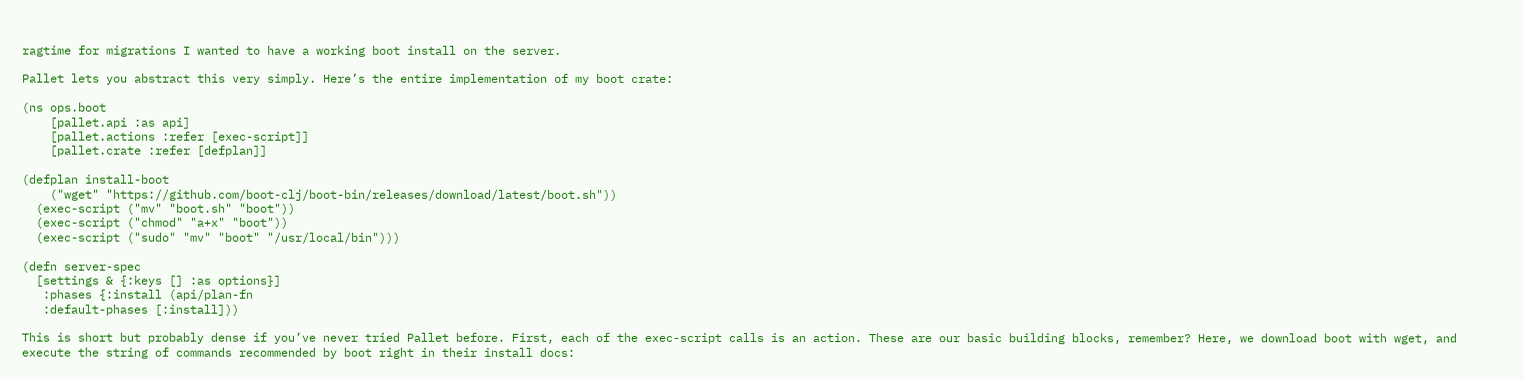ragtime for migrations I wanted to have a working boot install on the server.

Pallet lets you abstract this very simply. Here’s the entire implementation of my boot crate:

(ns ops.boot
    [pallet.api :as api]
    [pallet.actions :refer [exec-script]]
    [pallet.crate :refer [defplan]]

(defplan install-boot
    ("wget" "https://github.com/boot-clj/boot-bin/releases/download/latest/boot.sh"))
  (exec-script ("mv" "boot.sh" "boot"))
  (exec-script ("chmod" "a+x" "boot"))
  (exec-script ("sudo" "mv" "boot" "/usr/local/bin")))

(defn server-spec
  [settings & {:keys [] :as options}]
   :phases {:install (api/plan-fn
   :default-phases [:install]))

This is short but probably dense if you’ve never tried Pallet before. First, each of the exec-script calls is an action. These are our basic building blocks, remember? Here, we download boot with wget, and execute the string of commands recommended by boot right in their install docs: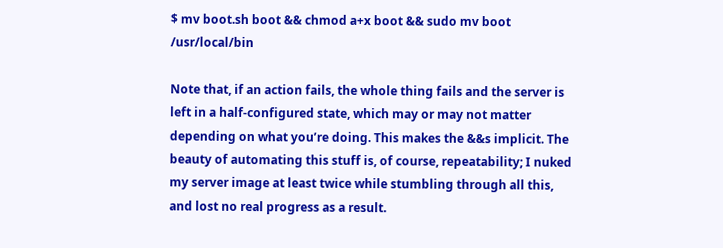$ mv boot.sh boot && chmod a+x boot && sudo mv boot /usr/local/bin

Note that, if an action fails, the whole thing fails and the server is left in a half-configured state, which may or may not matter depending on what you’re doing. This makes the &&s implicit. The beauty of automating this stuff is, of course, repeatability; I nuked my server image at least twice while stumbling through all this, and lost no real progress as a result.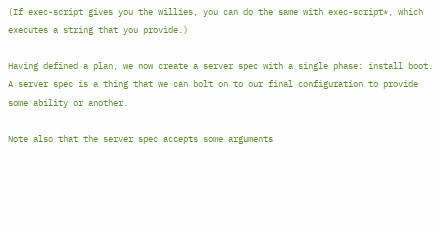(If exec-script gives you the willies, you can do the same with exec-script*, which executes a string that you provide.)

Having defined a plan, we now create a server spec with a single phase: install boot. A server spec is a thing that we can bolt on to our final configuration to provide some ability or another.

Note also that the server spec accepts some arguments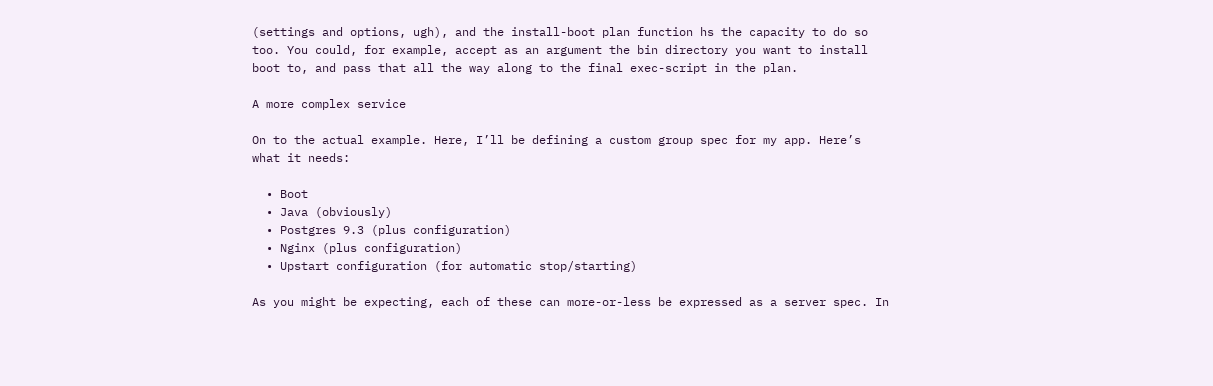(settings and options, ugh), and the install-boot plan function hs the capacity to do so too. You could, for example, accept as an argument the bin directory you want to install boot to, and pass that all the way along to the final exec-script in the plan.

A more complex service

On to the actual example. Here, I’ll be defining a custom group spec for my app. Here’s what it needs:

  • Boot
  • Java (obviously)
  • Postgres 9.3 (plus configuration)
  • Nginx (plus configuration)
  • Upstart configuration (for automatic stop/starting)

As you might be expecting, each of these can more-or-less be expressed as a server spec. In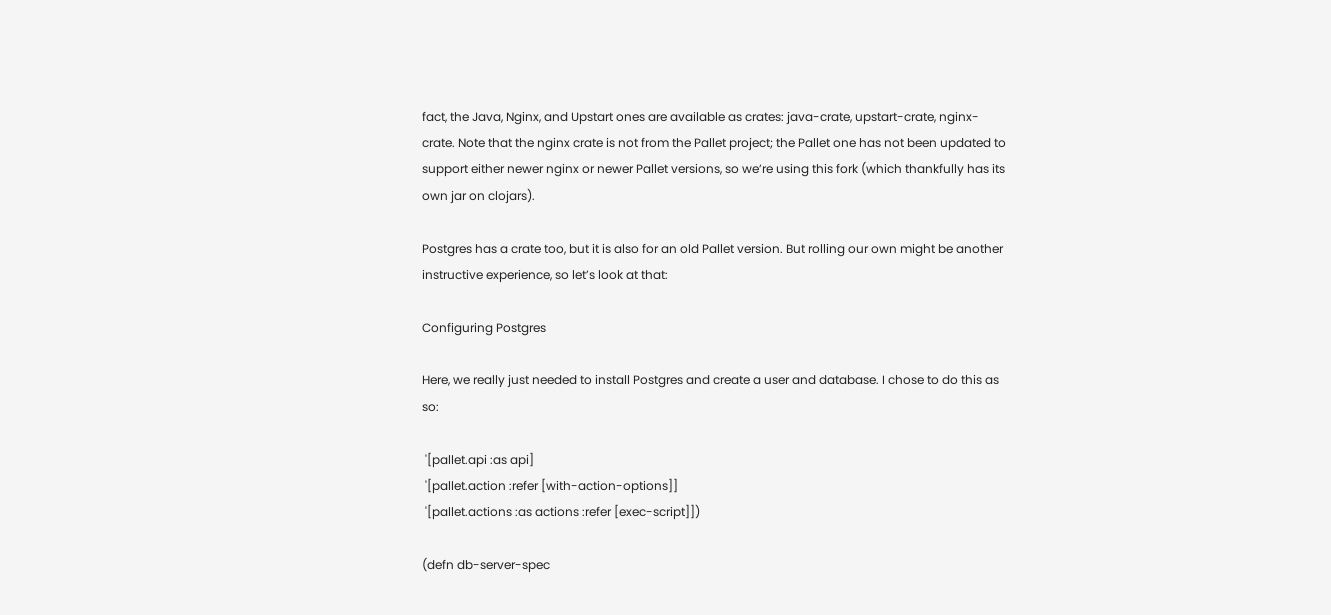fact, the Java, Nginx, and Upstart ones are available as crates: java-crate, upstart-crate, nginx-crate. Note that the nginx crate is not from the Pallet project; the Pallet one has not been updated to support either newer nginx or newer Pallet versions, so we’re using this fork (which thankfully has its own jar on clojars).

Postgres has a crate too, but it is also for an old Pallet version. But rolling our own might be another instructive experience, so let’s look at that:

Configuring Postgres

Here, we really just needed to install Postgres and create a user and database. I chose to do this as so:

 '[pallet.api :as api]
 '[pallet.action :refer [with-action-options]]
 '[pallet.actions :as actions :refer [exec-script]])

(defn db-server-spec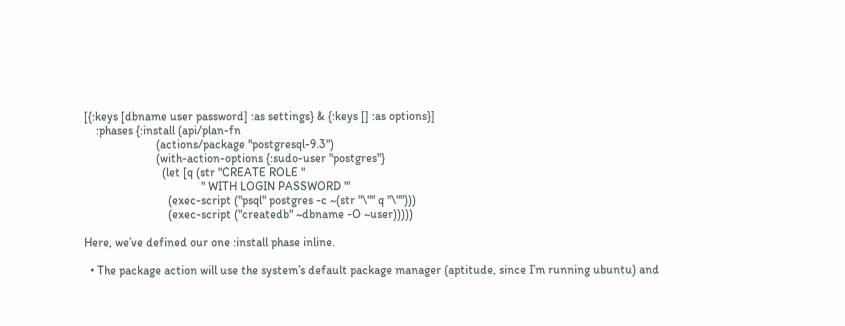[{:keys [dbname user password] :as settings} & {:keys [] :as options}]
    :phases {:install (api/plan-fn
                        (actions/package "postgresql-9.3")
                        (with-action-options {:sudo-user "postgres"}
                          (let [q (str "CREATE ROLE "
                                       " WITH LOGIN PASSWORD '"
                            (exec-script ("psql" postgres -c ~(str "\"" q "\"")))
                            (exec-script ("createdb" ~dbname -O ~user)))))

Here, we’ve defined our one :install phase inline.

  • The package action will use the system’s default package manager (aptitude, since I’m running ubuntu) and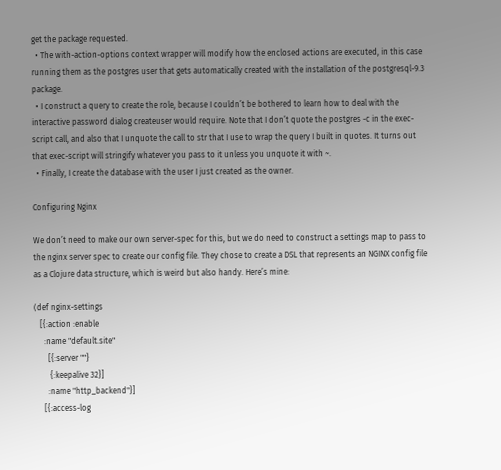get the package requested.
  • The with-action-options context wrapper will modify how the enclosed actions are executed, in this case running them as the postgres user that gets automatically created with the installation of the postgresql-9.3 package.
  • I construct a query to create the role, because I couldn’t be bothered to learn how to deal with the interactive password dialog createuser would require. Note that I don’t quote the postgres -c in the exec-script call, and also that I unquote the call to str that I use to wrap the query I built in quotes. It turns out that exec-script will stringify whatever you pass to it unless you unquote it with ~.
  • Finally, I create the database with the user I just created as the owner.

Configuring Nginx

We don’t need to make our own server-spec for this, but we do need to construct a settings map to pass to the nginx server spec to create our config file. They chose to create a DSL that represents an NGINX config file as a Clojure data structure, which is weird but also handy. Here’s mine:

(def nginx-settings
   [{:action :enable
     :name "default.site"
       [{:server ""}
        {:keepalive 32}]
       :name "http_backend"}]
     [{:access-log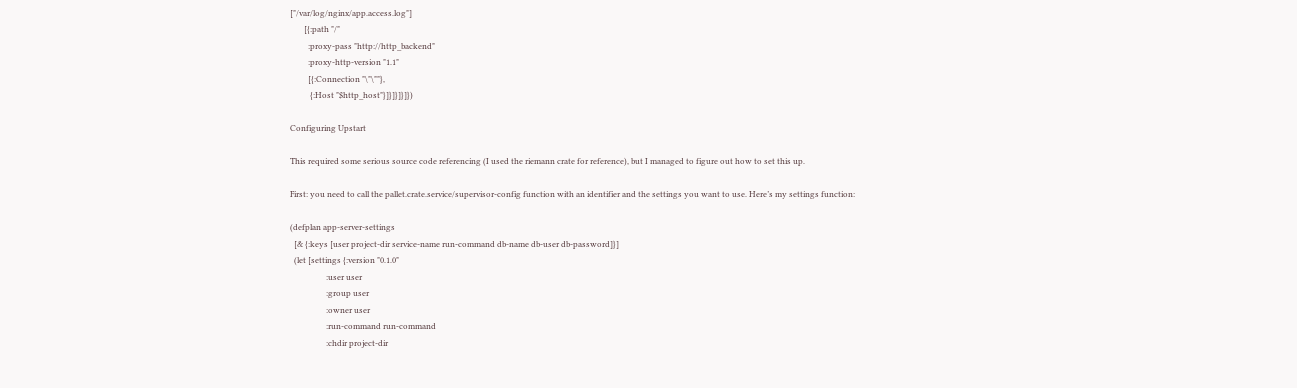["/var/log/nginx/app.access.log"]
       [{:path "/"
         :proxy-pass "http://http_backend"
         :proxy-http-version "1.1"
         [{:Connection "\"\""},
          {:Host "$http_host"}]}]}]}]})

Configuring Upstart

This required some serious source code referencing (I used the riemann crate for reference), but I managed to figure out how to set this up.

First: you need to call the pallet.crate.service/supervisor-config function with an identifier and the settings you want to use. Here’s my settings function:

(defplan app-server-settings
  [& {:keys [user project-dir service-name run-command db-name db-user db-password]}]
  (let [settings {:version "0.1.0"
                  :user user
                  :group user
                  :owner user
                  :run-command run-command
                  :chdir project-dir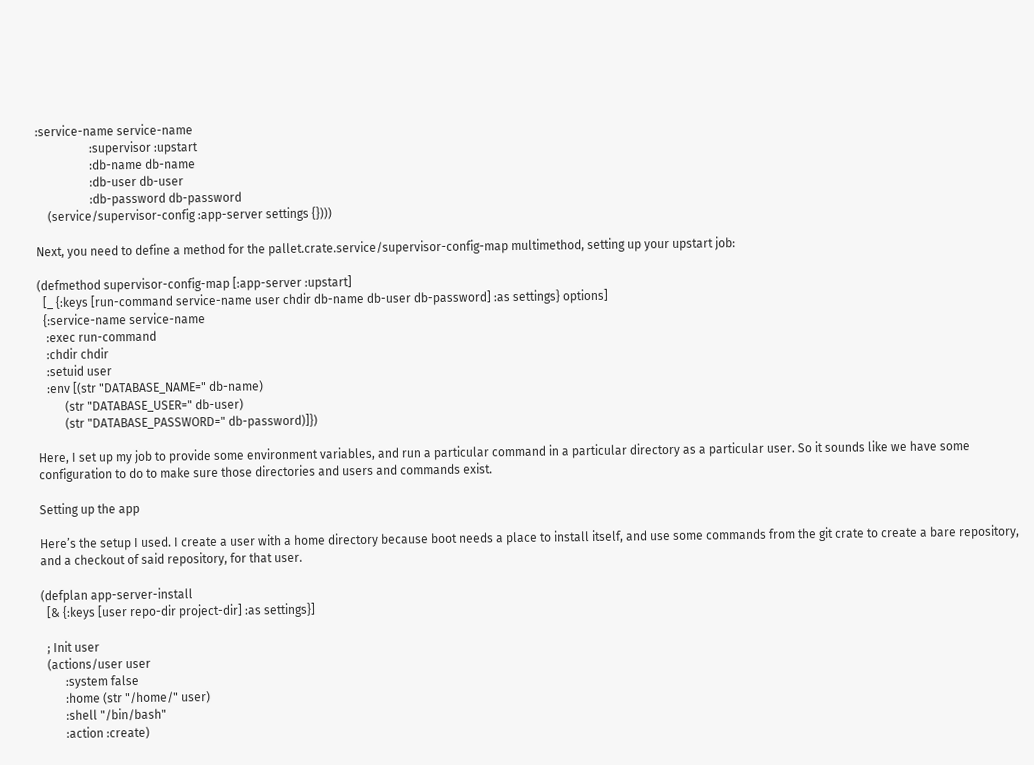:service-name service-name
                  :supervisor :upstart
                  :db-name db-name
                  :db-user db-user
                  :db-password db-password
    (service/supervisor-config :app-server settings {})))

Next, you need to define a method for the pallet.crate.service/supervisor-config-map multimethod, setting up your upstart job:

(defmethod supervisor-config-map [:app-server :upstart]
  [_ {:keys [run-command service-name user chdir db-name db-user db-password] :as settings} options]
  {:service-name service-name
   :exec run-command
   :chdir chdir
   :setuid user
   :env [(str "DATABASE_NAME=" db-name)
         (str "DATABASE_USER=" db-user)
         (str "DATABASE_PASSWORD=" db-password)]})

Here, I set up my job to provide some environment variables, and run a particular command in a particular directory as a particular user. So it sounds like we have some configuration to do to make sure those directories and users and commands exist.

Setting up the app

Here’s the setup I used. I create a user with a home directory because boot needs a place to install itself, and use some commands from the git crate to create a bare repository, and a checkout of said repository, for that user.

(defplan app-server-install
  [& {:keys [user repo-dir project-dir] :as settings}]

  ; Init user
  (actions/user user
        :system false
        :home (str "/home/" user)
        :shell "/bin/bash"
        :action :create)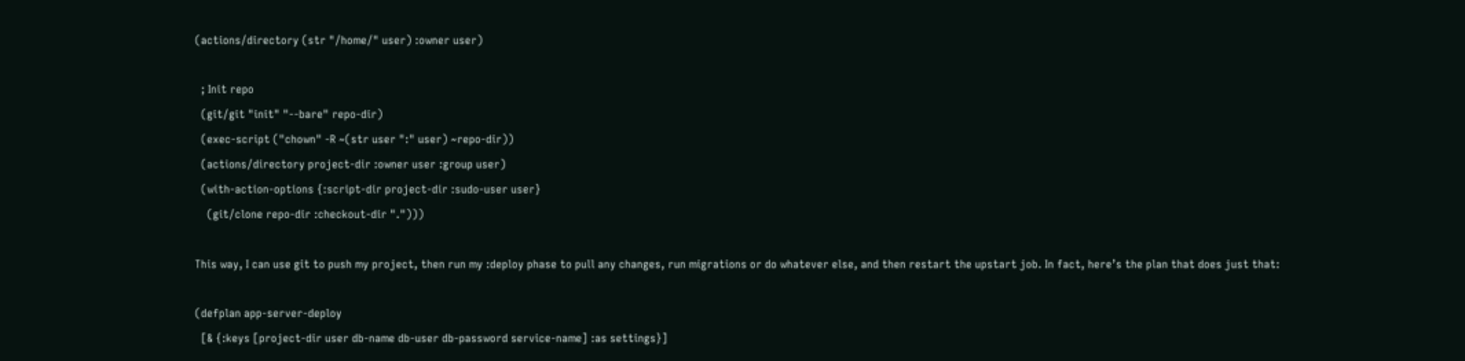(actions/directory (str "/home/" user) :owner user)

  ; Init repo
  (git/git "init" "--bare" repo-dir)
  (exec-script ("chown" -R ~(str user ":" user) ~repo-dir))
  (actions/directory project-dir :owner user :group user)
  (with-action-options {:script-dir project-dir :sudo-user user}
    (git/clone repo-dir :checkout-dir ".")))

This way, I can use git to push my project, then run my :deploy phase to pull any changes, run migrations or do whatever else, and then restart the upstart job. In fact, here’s the plan that does just that:

(defplan app-server-deploy
  [& {:keys [project-dir user db-name db-user db-password service-name] :as settings}]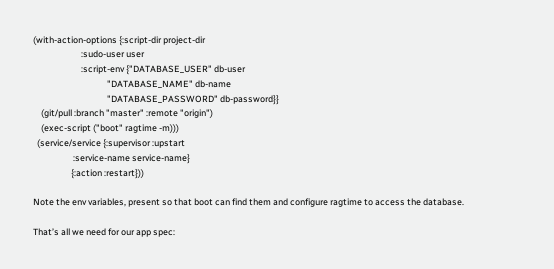(with-action-options {:script-dir project-dir
                        :sudo-user user
                        :script-env {"DATABASE_USER" db-user
                                     "DATABASE_NAME" db-name
                                     "DATABASE_PASSWORD" db-password}}
    (git/pull :branch "master" :remote "origin")
    (exec-script ("boot" ragtime -m)))
  (service/service {:supervisor :upstart
                    :service-name service-name}
                   {:action :restart}))

Note the env variables, present so that boot can find them and configure ragtime to access the database.

That’s all we need for our app spec: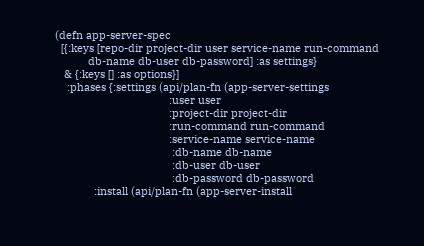(defn app-server-spec
  [{:keys [repo-dir project-dir user service-name run-command
           db-name db-user db-password] :as settings}
   & {:keys [] :as options}]
    :phases {:settings (api/plan-fn (app-server-settings
                                      :user user
                                      :project-dir project-dir
                                      :run-command run-command
                                      :service-name service-name
                                       :db-name db-name
                                       :db-user db-user
                                       :db-password db-password
             :install (api/plan-fn (app-server-install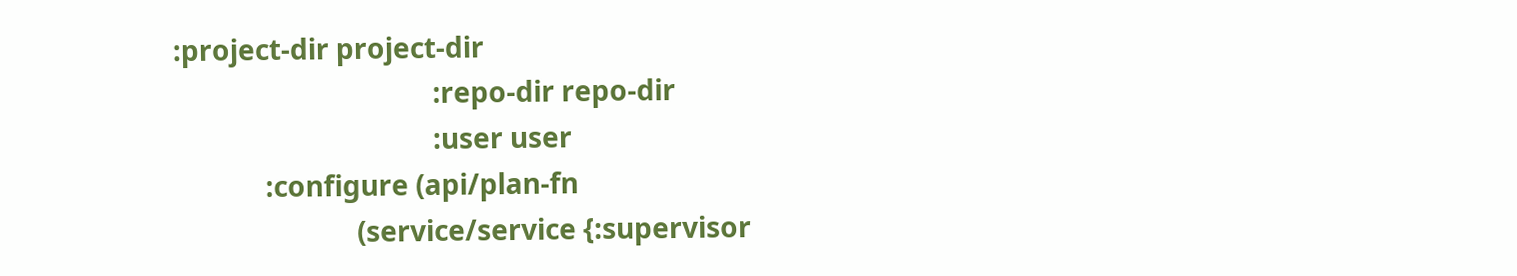:project-dir project-dir
                                     :repo-dir repo-dir
                                     :user user
             :configure (api/plan-fn
                          (service/service {:supervisor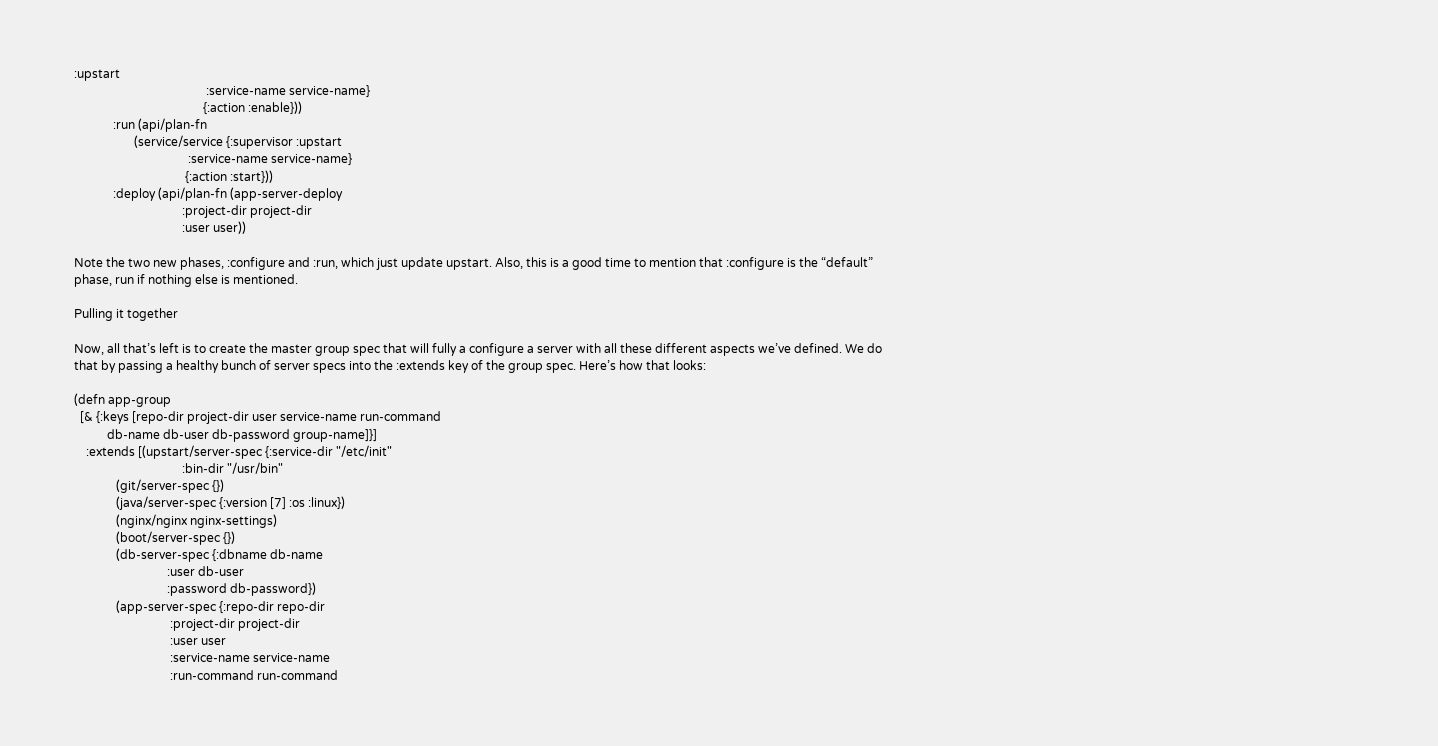:upstart
                                            :service-name service-name}
                                           {:action :enable}))
             :run (api/plan-fn
                    (service/service {:supervisor :upstart
                                      :service-name service-name}
                                     {:action :start}))
             :deploy (api/plan-fn (app-server-deploy
                                    :project-dir project-dir
                                    :user user))

Note the two new phases, :configure and :run, which just update upstart. Also, this is a good time to mention that :configure is the “default” phase, run if nothing else is mentioned.

Pulling it together

Now, all that’s left is to create the master group spec that will fully a configure a server with all these different aspects we’ve defined. We do that by passing a healthy bunch of server specs into the :extends key of the group spec. Here’s how that looks:

(defn app-group
  [& {:keys [repo-dir project-dir user service-name run-command
           db-name db-user db-password group-name]}]
    :extends [(upstart/server-spec {:service-dir "/etc/init"
                                    :bin-dir "/usr/bin"
              (git/server-spec {})
              (java/server-spec {:version [7] :os :linux})
              (nginx/nginx nginx-settings)
              (boot/server-spec {})
              (db-server-spec {:dbname db-name
                               :user db-user
                               :password db-password})
              (app-server-spec {:repo-dir repo-dir
                                :project-dir project-dir
                                :user user
                                :service-name service-name
                                :run-command run-command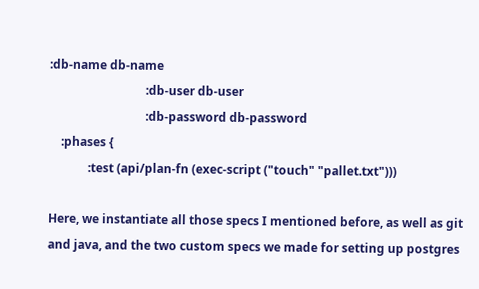:db-name db-name
                                :db-user db-user
                                :db-password db-password
    :phases {
             :test (api/plan-fn (exec-script ("touch" "pallet.txt")))

Here, we instantiate all those specs I mentioned before, as well as git and java, and the two custom specs we made for setting up postgres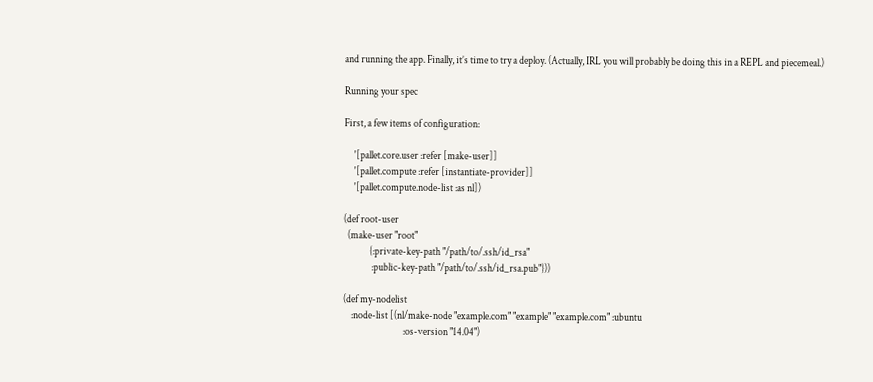and running the app. Finally, it’s time to try a deploy. (Actually, IRL you will probably be doing this in a REPL and piecemeal.)

Running your spec

First, a few items of configuration:

     '[pallet.core.user :refer [make-user]]
     '[pallet.compute :refer [instantiate-provider]]
     '[pallet.compute.node-list :as nl])

(def root-user
  (make-user "root"
             {:private-key-path "/path/to/.ssh/id_rsa"
              :public-key-path "/path/to/.ssh/id_rsa.pub"}))

(def my-nodelist
    :node-list [(nl/make-node "example.com" "example" "example.com" :ubuntu
                              :os-version "14.04")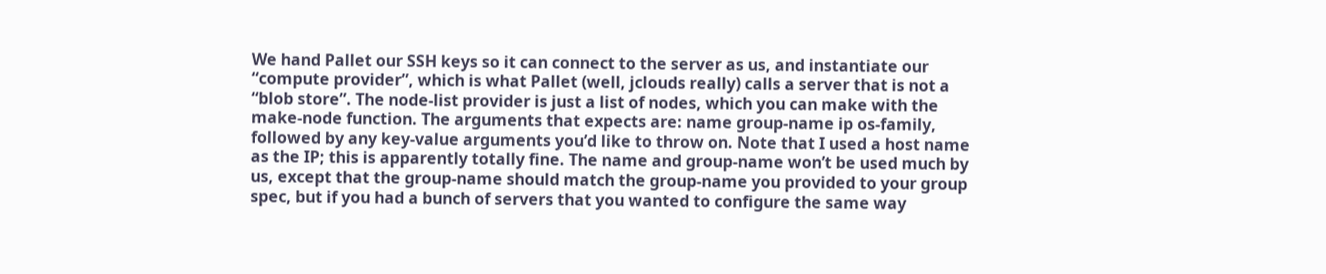We hand Pallet our SSH keys so it can connect to the server as us, and instantiate our “compute provider”, which is what Pallet (well, jclouds really) calls a server that is not a “blob store”. The node-list provider is just a list of nodes, which you can make with the make-node function. The arguments that expects are: name group-name ip os-family, followed by any key-value arguments you’d like to throw on. Note that I used a host name as the IP; this is apparently totally fine. The name and group-name won’t be used much by us, except that the group-name should match the group-name you provided to your group spec, but if you had a bunch of servers that you wanted to configure the same way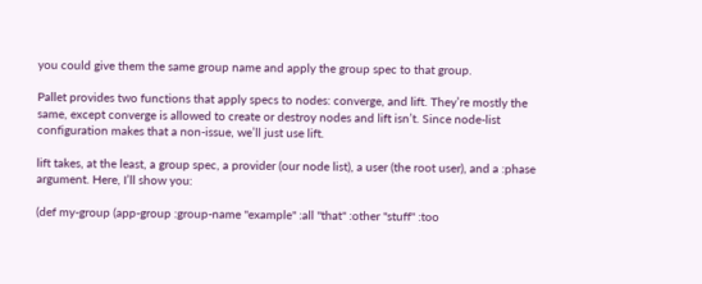you could give them the same group name and apply the group spec to that group.

Pallet provides two functions that apply specs to nodes: converge, and lift. They’re mostly the same, except converge is allowed to create or destroy nodes and lift isn’t. Since node-list configuration makes that a non-issue, we’ll just use lift.

lift takes, at the least, a group spec, a provider (our node list), a user (the root user), and a :phase argument. Here, I’ll show you:

(def my-group (app-group :group-name "example" :all "that" :other "stuff" :too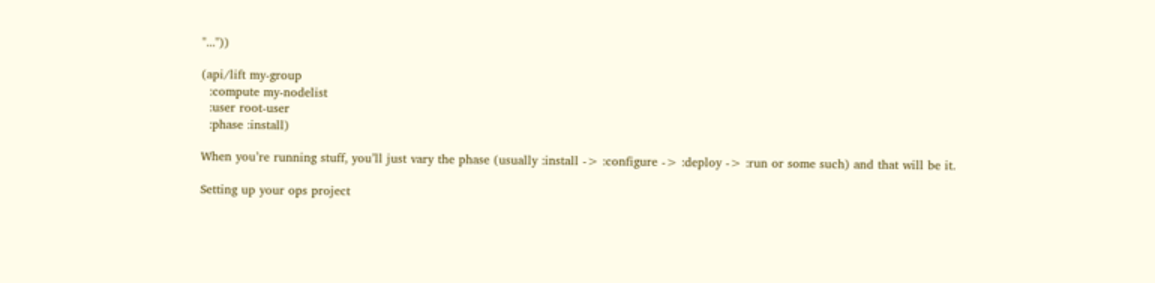"..."))

(api/lift my-group
  :compute my-nodelist
  :user root-user
  :phase :install)

When you’re running stuff, you’ll just vary the phase (usually :install -> :configure -> :deploy -> :run or some such) and that will be it.

Setting up your ops project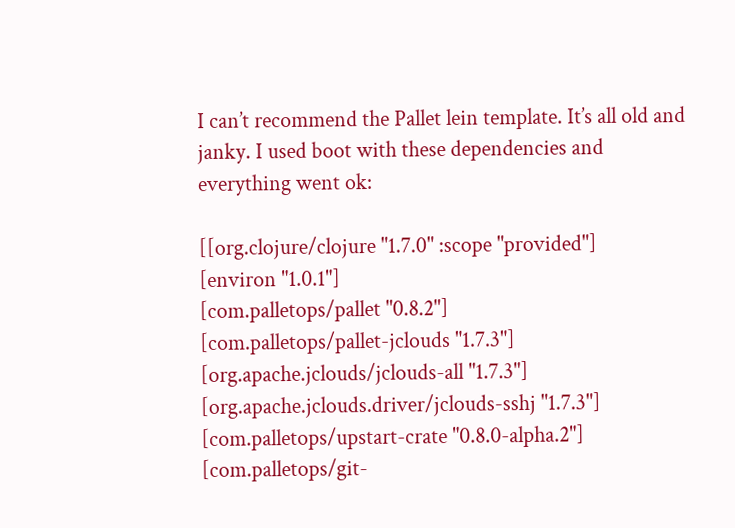I can’t recommend the Pallet lein template. It’s all old and janky. I used boot with these dependencies and everything went ok:

[[org.clojure/clojure "1.7.0" :scope "provided"]
[environ "1.0.1"]
[com.palletops/pallet "0.8.2"]
[com.palletops/pallet-jclouds "1.7.3"]
[org.apache.jclouds/jclouds-all "1.7.3"]
[org.apache.jclouds.driver/jclouds-sshj "1.7.3"]
[com.palletops/upstart-crate "0.8.0-alpha.2"]
[com.palletops/git-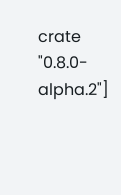crate "0.8.0-alpha.2"]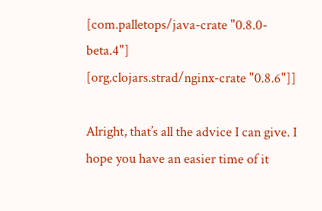[com.palletops/java-crate "0.8.0-beta.4"]
[org.clojars.strad/nginx-crate "0.8.6"]]

Alright, that’s all the advice I can give. I hope you have an easier time of it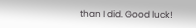than I did. Good luck!